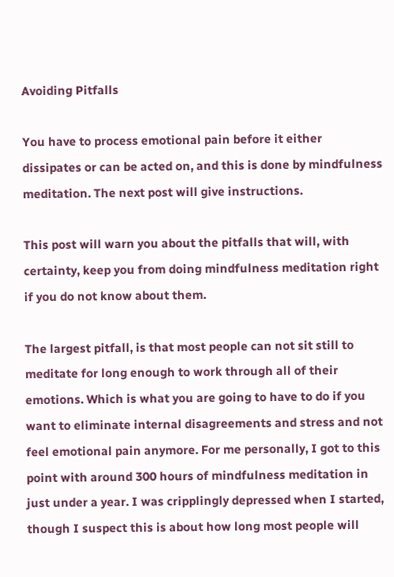Avoiding Pitfalls

You have to process emotional pain before it either dissipates or can be acted on, and this is done by mindfulness meditation. The next post will give instructions.

This post will warn you about the pitfalls that will, with certainty, keep you from doing mindfulness meditation right if you do not know about them.

The largest pitfall, is that most people can not sit still to meditate for long enough to work through all of their emotions. Which is what you are going to have to do if you want to eliminate internal disagreements and stress and not feel emotional pain anymore. For me personally, I got to this point with around 300 hours of mindfulness meditation in just under a year. I was cripplingly depressed when I started, though I suspect this is about how long most people will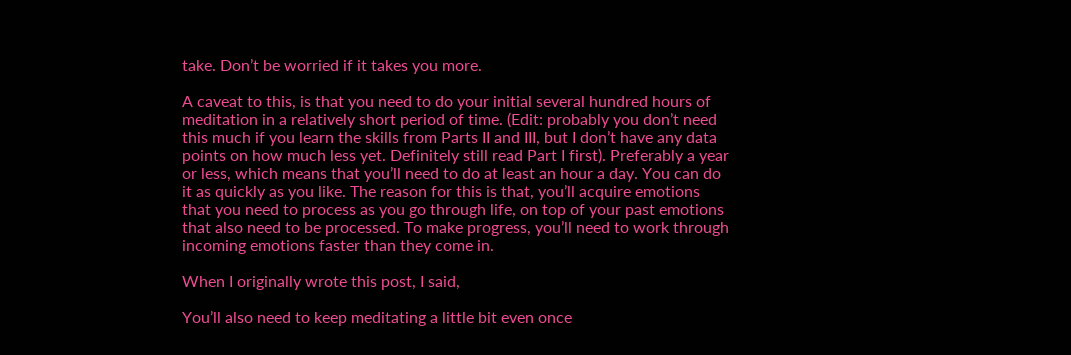take. Don’t be worried if it takes you more.

A caveat to this, is that you need to do your initial several hundred hours of meditation in a relatively short period of time. (Edit: probably you don’t need this much if you learn the skills from Parts II and III, but I don’t have any data points on how much less yet. Definitely still read Part I first). Preferably a year or less, which means that you’ll need to do at least an hour a day. You can do it as quickly as you like. The reason for this is that, you’ll acquire emotions that you need to process as you go through life, on top of your past emotions that also need to be processed. To make progress, you’ll need to work through incoming emotions faster than they come in.

When I originally wrote this post, I said,

You’ll also need to keep meditating a little bit even once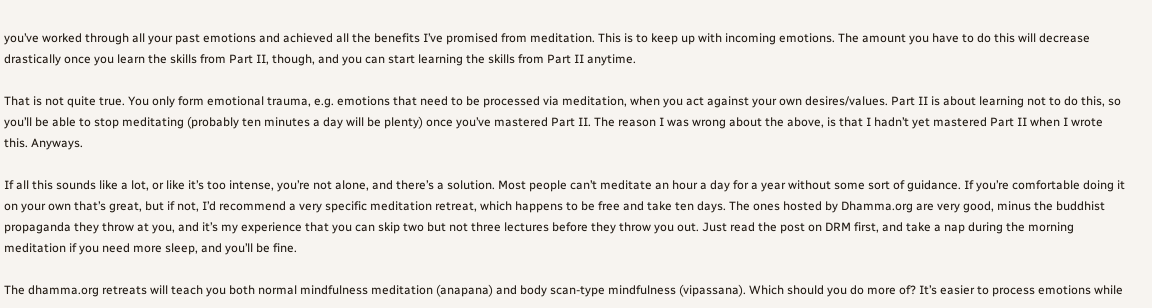you’ve worked through all your past emotions and achieved all the benefits I’ve promised from meditation. This is to keep up with incoming emotions. The amount you have to do this will decrease drastically once you learn the skills from Part II, though, and you can start learning the skills from Part II anytime.

That is not quite true. You only form emotional trauma, e.g. emotions that need to be processed via meditation, when you act against your own desires/values. Part II is about learning not to do this, so you’ll be able to stop meditating (probably ten minutes a day will be plenty) once you’ve mastered Part II. The reason I was wrong about the above, is that I hadn’t yet mastered Part II when I wrote this. Anyways.

If all this sounds like a lot, or like it’s too intense, you’re not alone, and there’s a solution. Most people can’t meditate an hour a day for a year without some sort of guidance. If you’re comfortable doing it on your own that’s great, but if not, I’d recommend a very specific meditation retreat, which happens to be free and take ten days. The ones hosted by Dhamma.org are very good, minus the buddhist propaganda they throw at you, and it’s my experience that you can skip two but not three lectures before they throw you out. Just read the post on DRM first, and take a nap during the morning meditation if you need more sleep, and you’ll be fine.

The dhamma.org retreats will teach you both normal mindfulness meditation (anapana) and body scan-type mindfulness (vipassana). Which should you do more of? It’s easier to process emotions while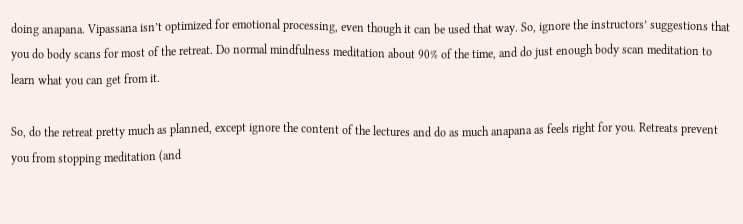doing anapana. Vipassana isn’t optimized for emotional processing, even though it can be used that way. So, ignore the instructors’ suggestions that you do body scans for most of the retreat. Do normal mindfulness meditation about 90% of the time, and do just enough body scan meditation to learn what you can get from it.

So, do the retreat pretty much as planned, except ignore the content of the lectures and do as much anapana as feels right for you. Retreats prevent you from stopping meditation (and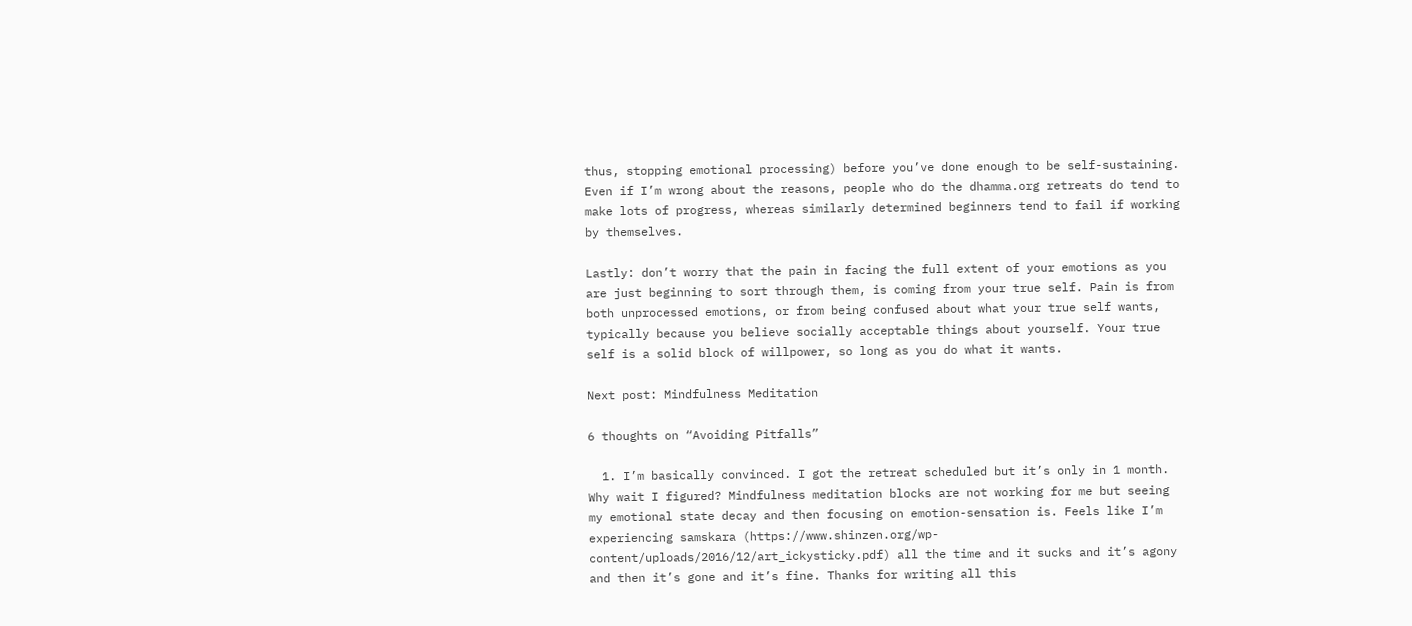thus, stopping emotional processing) before you’ve done enough to be self-sustaining. Even if I’m wrong about the reasons, people who do the dhamma.org retreats do tend to make lots of progress, whereas similarly determined beginners tend to fail if working by themselves.

Lastly: don’t worry that the pain in facing the full extent of your emotions as you are just beginning to sort through them, is coming from your true self. Pain is from both unprocessed emotions, or from being confused about what your true self wants, typically because you believe socially acceptable things about yourself. Your true self is a solid block of willpower, so long as you do what it wants.

Next post: Mindfulness Meditation

6 thoughts on “Avoiding Pitfalls”

  1. I’m basically convinced. I got the retreat scheduled but it’s only in 1 month. Why wait I figured? Mindfulness meditation blocks are not working for me but seeing my emotional state decay and then focusing on emotion-sensation is. Feels like I’m experiencing samskara (https://www.shinzen.org/wp-content/uploads/2016/12/art_ickysticky.pdf) all the time and it sucks and it’s agony and then it’s gone and it’s fine. Thanks for writing all this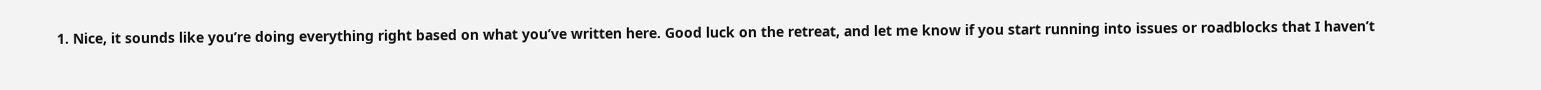1. Nice, it sounds like you’re doing everything right based on what you’ve written here. Good luck on the retreat, and let me know if you start running into issues or roadblocks that I haven’t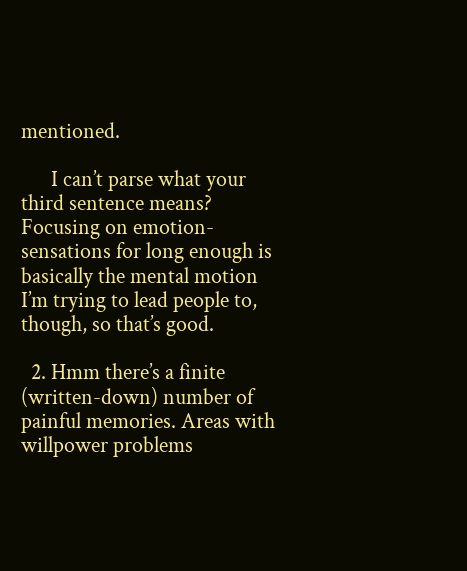mentioned.

      I can’t parse what your third sentence means? Focusing on emotion-sensations for long enough is basically the mental motion I’m trying to lead people to, though, so that’s good.

  2. Hmm there’s a finite (written-down) number of painful memories. Areas with willpower problems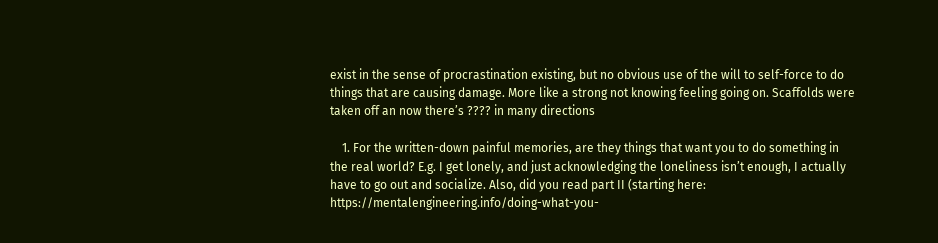exist in the sense of procrastination existing, but no obvious use of the will to self-force to do things that are causing damage. More like a strong not knowing feeling going on. Scaffolds were taken off an now there’s ???? in many directions

    1. For the written-down painful memories, are they things that want you to do something in the real world? E.g. I get lonely, and just acknowledging the loneliness isn’t enough, I actually have to go out and socialize. Also, did you read part II (starting here: https://mentalengineering.info/doing-what-you-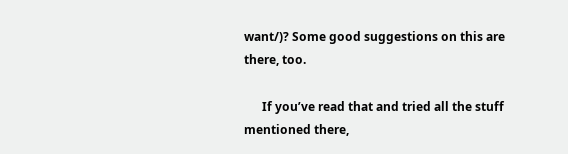want/)? Some good suggestions on this are there, too.

      If you’ve read that and tried all the stuff mentioned there,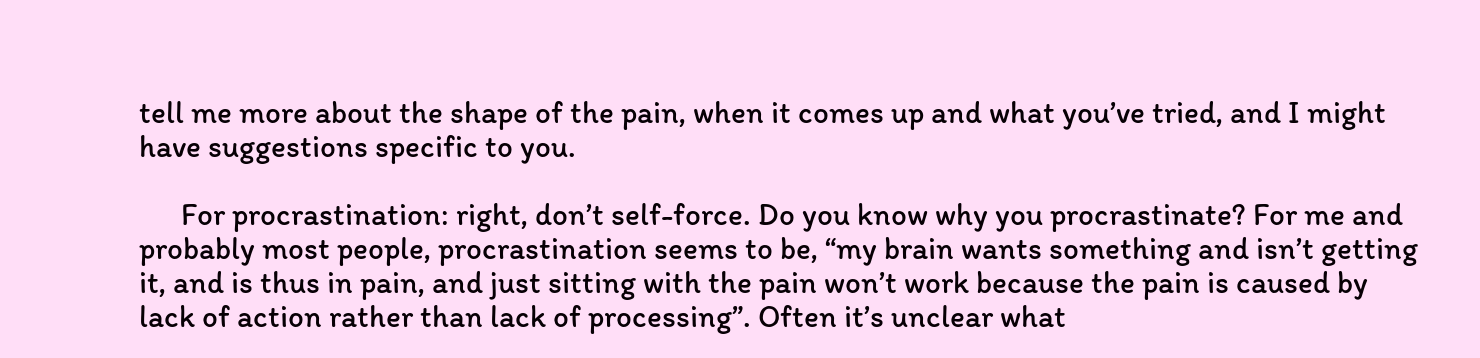tell me more about the shape of the pain, when it comes up and what you’ve tried, and I might have suggestions specific to you.

      For procrastination: right, don’t self-force. Do you know why you procrastinate? For me and probably most people, procrastination seems to be, “my brain wants something and isn’t getting it, and is thus in pain, and just sitting with the pain won’t work because the pain is caused by lack of action rather than lack of processing”. Often it’s unclear what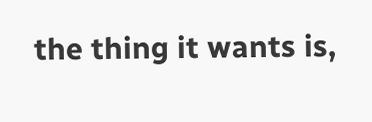the thing it wants is,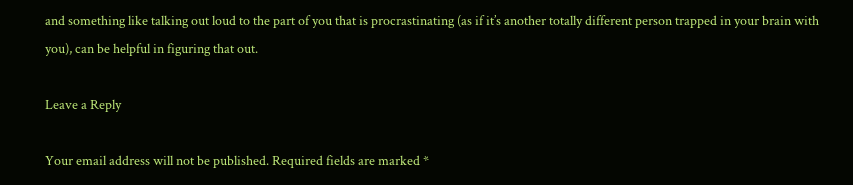and something like talking out loud to the part of you that is procrastinating (as if it’s another totally different person trapped in your brain with you), can be helpful in figuring that out.

Leave a Reply

Your email address will not be published. Required fields are marked *